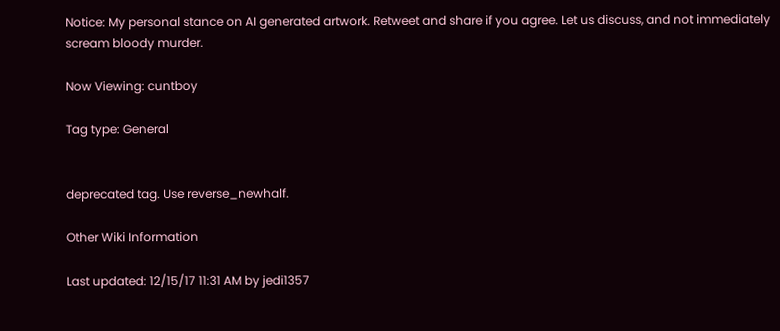Notice: My personal stance on AI generated artwork. Retweet and share if you agree. Let us discuss, and not immediately scream bloody murder.

Now Viewing: cuntboy

Tag type: General


deprecated tag. Use reverse_newhalf.

Other Wiki Information

Last updated: 12/15/17 11:31 AM by jedi1357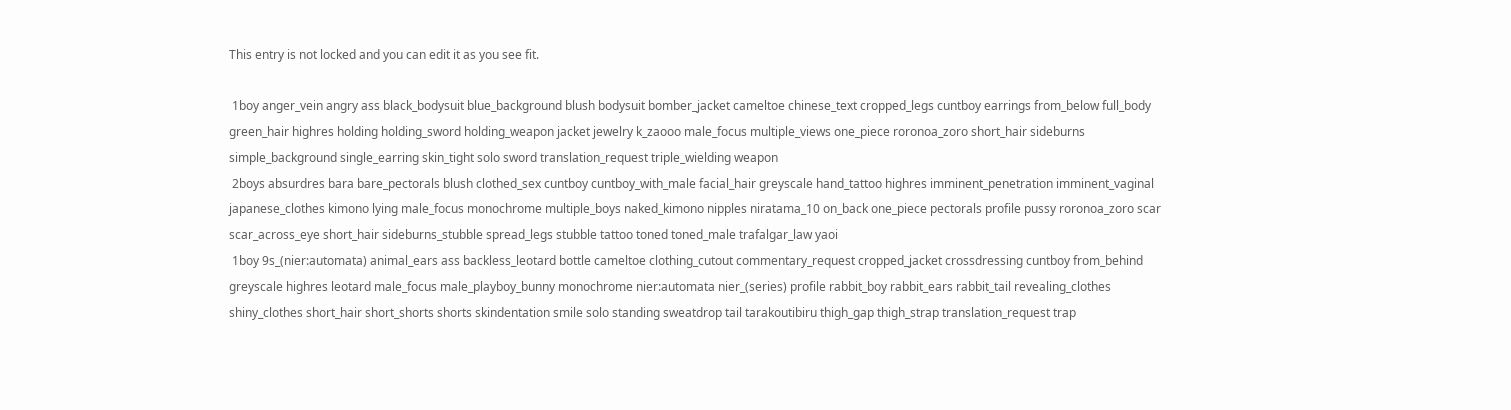This entry is not locked and you can edit it as you see fit.

 1boy anger_vein angry ass black_bodysuit blue_background blush bodysuit bomber_jacket cameltoe chinese_text cropped_legs cuntboy earrings from_below full_body green_hair highres holding holding_sword holding_weapon jacket jewelry k_zaooo male_focus multiple_views one_piece roronoa_zoro short_hair sideburns simple_background single_earring skin_tight solo sword translation_request triple_wielding weapon
 2boys absurdres bara bare_pectorals blush clothed_sex cuntboy cuntboy_with_male facial_hair greyscale hand_tattoo highres imminent_penetration imminent_vaginal japanese_clothes kimono lying male_focus monochrome multiple_boys naked_kimono nipples niratama_10 on_back one_piece pectorals profile pussy roronoa_zoro scar scar_across_eye short_hair sideburns_stubble spread_legs stubble tattoo toned toned_male trafalgar_law yaoi
 1boy 9s_(nier:automata) animal_ears ass backless_leotard bottle cameltoe clothing_cutout commentary_request cropped_jacket crossdressing cuntboy from_behind greyscale highres leotard male_focus male_playboy_bunny monochrome nier:automata nier_(series) profile rabbit_boy rabbit_ears rabbit_tail revealing_clothes shiny_clothes short_hair short_shorts shorts skindentation smile solo standing sweatdrop tail tarakoutibiru thigh_gap thigh_strap translation_request trap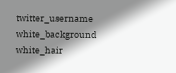twitter_username white_background white_hair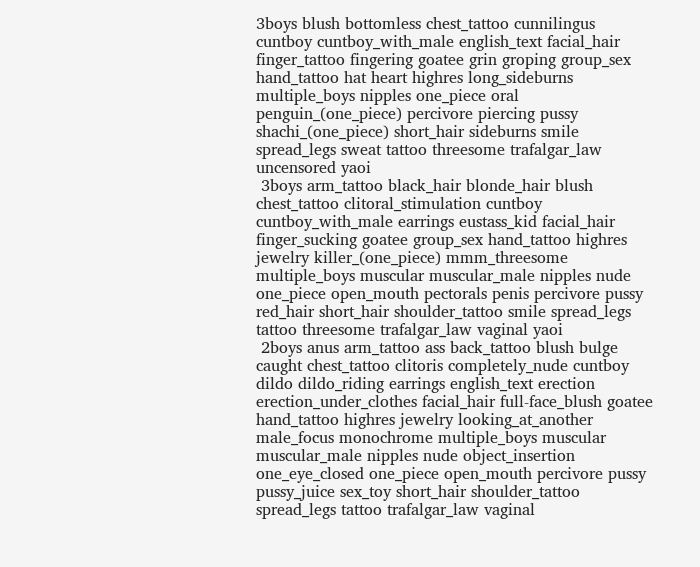3boys blush bottomless chest_tattoo cunnilingus cuntboy cuntboy_with_male english_text facial_hair finger_tattoo fingering goatee grin groping group_sex hand_tattoo hat heart highres long_sideburns multiple_boys nipples one_piece oral penguin_(one_piece) percivore piercing pussy shachi_(one_piece) short_hair sideburns smile spread_legs sweat tattoo threesome trafalgar_law uncensored yaoi
 3boys arm_tattoo black_hair blonde_hair blush chest_tattoo clitoral_stimulation cuntboy cuntboy_with_male earrings eustass_kid facial_hair finger_sucking goatee group_sex hand_tattoo highres jewelry killer_(one_piece) mmm_threesome multiple_boys muscular muscular_male nipples nude one_piece open_mouth pectorals penis percivore pussy red_hair short_hair shoulder_tattoo smile spread_legs tattoo threesome trafalgar_law vaginal yaoi
 2boys anus arm_tattoo ass back_tattoo blush bulge caught chest_tattoo clitoris completely_nude cuntboy dildo dildo_riding earrings english_text erection erection_under_clothes facial_hair full-face_blush goatee hand_tattoo highres jewelry looking_at_another male_focus monochrome multiple_boys muscular muscular_male nipples nude object_insertion one_eye_closed one_piece open_mouth percivore pussy pussy_juice sex_toy short_hair shoulder_tattoo spread_legs tattoo trafalgar_law vaginal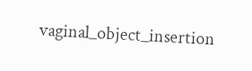vaginal_object_insertion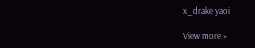x_drake yaoi

View more »